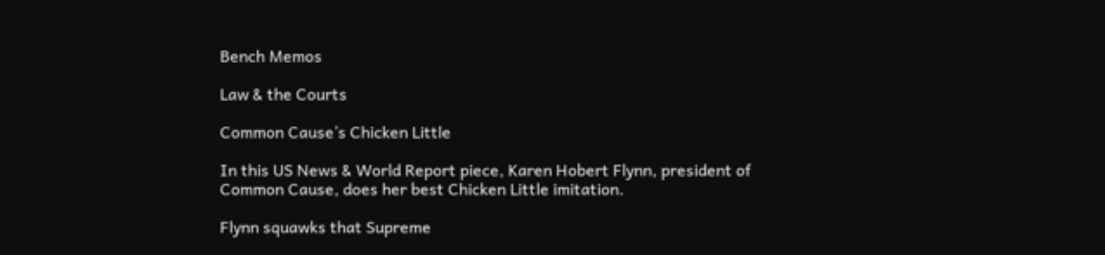Bench Memos

Law & the Courts

Common Cause’s Chicken Little

In this US News & World Report piece, Karen Hobert Flynn, president of Common Cause, does her best Chicken Little imitation.

Flynn squawks that Supreme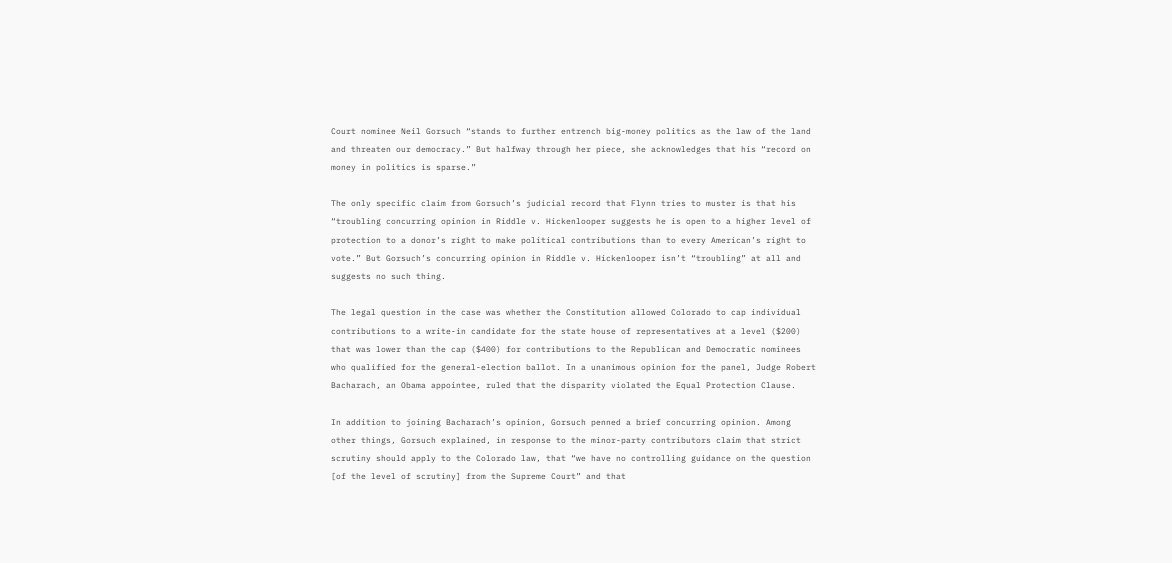Court nominee Neil Gorsuch “stands to further entrench big-money politics as the law of the land and threaten our democracy.” But halfway through her piece, she acknowledges that his “record on money in politics is sparse.”

The only specific claim from Gorsuch’s judicial record that Flynn tries to muster is that his “troubling concurring opinion in Riddle v. Hickenlooper suggests he is open to a higher level of protection to a donor’s right to make political contributions than to every American’s right to vote.” But Gorsuch’s concurring opinion in Riddle v. Hickenlooper isn’t “troubling” at all and suggests no such thing.

The legal question in the case was whether the Constitution allowed Colorado to cap individual contributions to a write-in candidate for the state house of representatives at a level ($200) that was lower than the cap ($400) for contributions to the Republican and Democratic nominees who qualified for the general-election ballot. In a unanimous opinion for the panel, Judge Robert Bacharach, an Obama appointee, ruled that the disparity violated the Equal Protection Clause.

In addition to joining Bacharach’s opinion, Gorsuch penned a brief concurring opinion. Among other things, Gorsuch explained, in response to the minor-party contributors claim that strict scrutiny should apply to the Colorado law, that “we have no controlling guidance on the question [of the level of scrutiny] from the Supreme Court” and that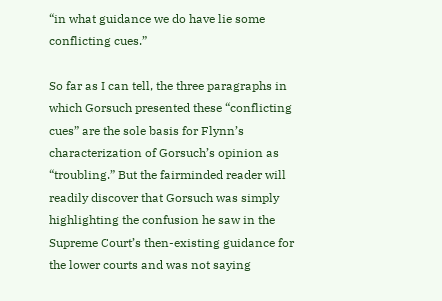“in what guidance we do have lie some conflicting cues.”

So far as I can tell, the three paragraphs in which Gorsuch presented these “conflicting cues” are the sole basis for Flynn’s characterization of Gorsuch’s opinion as “troubling.” But the fairminded reader will readily discover that Gorsuch was simply highlighting the confusion he saw in the Supreme Court’s then-existing guidance for the lower courts and was not saying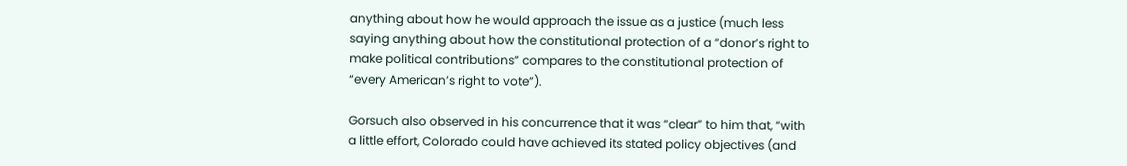anything about how he would approach the issue as a justice (much less saying anything about how the constitutional protection of a “donor’s right to make political contributions” compares to the constitutional protection of “every American’s right to vote”).

Gorsuch also observed in his concurrence that it was “clear” to him that, “with a little effort, Colorado could have achieved its stated policy objectives (and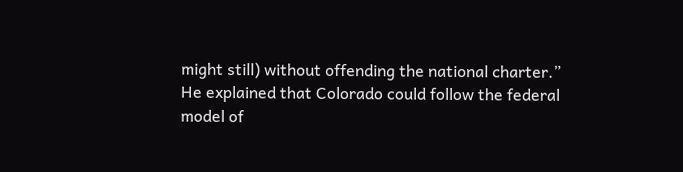might still) without offending the national charter.” He explained that Colorado could follow the federal model of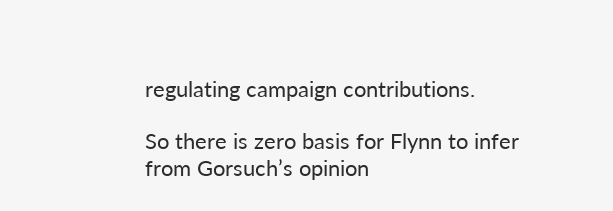regulating campaign contributions.

So there is zero basis for Flynn to infer from Gorsuch’s opinion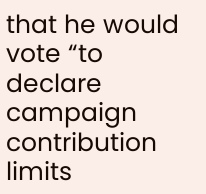that he would vote “to declare campaign contribution limits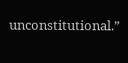unconstitutional.”